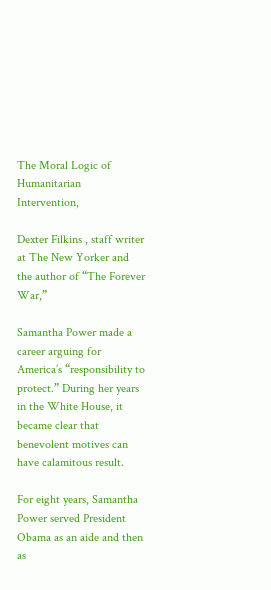The Moral Logic of Humanitarian Intervention,

Dexter Filkins , staff writer at The New Yorker and the author of “The Forever War,”

Samantha Power made a career arguing for America’s “responsibility to protect.” During her years in the White House, it became clear that benevolent motives can have calamitous result.

For eight years, Samantha Power served President Obama as an aide and then as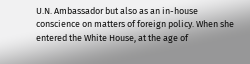U.N. Ambassador but also as an in-house conscience on matters of foreign policy. When she entered the White House, at the age of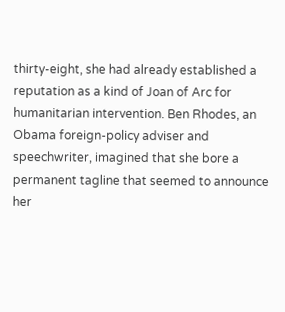thirty-eight, she had already established a reputation as a kind of Joan of Arc for humanitarian intervention. Ben Rhodes, an Obama foreign-policy adviser and speechwriter, imagined that she bore a permanent tagline that seemed to announce her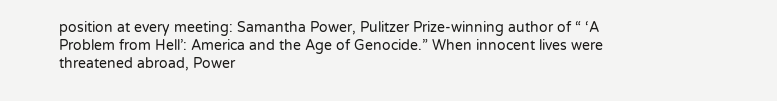position at every meeting: Samantha Power, Pulitzer Prize-winning author of “ ‘A Problem from Hell’: America and the Age of Genocide.” When innocent lives were threatened abroad, Power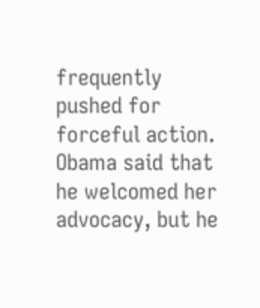frequently pushed for forceful action. Obama said that he welcomed her advocacy, but he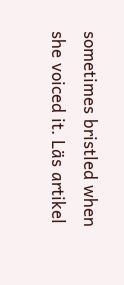sometimes bristled when she voiced it. Läs artikel